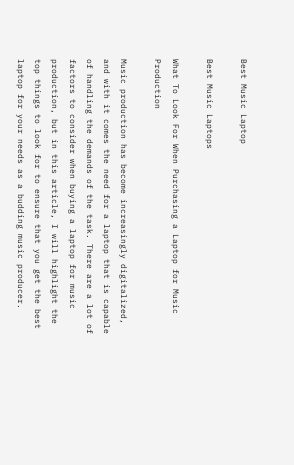Best Music Laptop

Best Music Laptops

What To Look For When Purchasing a Laptop for Music Production

Music production has become increasingly digitalized, and with it comes the need for a laptop that is capable of handling the demands of the task. There are a lot of factors to consider when buying a laptop for music production, but in this article, I will highlight the top things to look for to ensure that you get the best laptop for your needs as a budding music producer.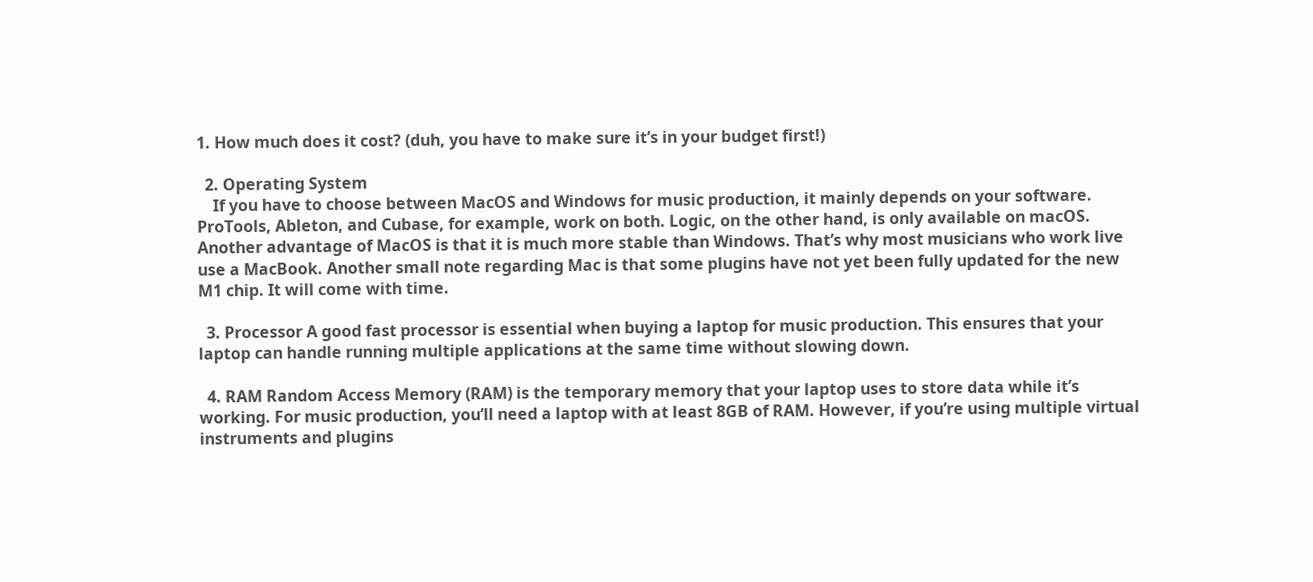1. How much does it cost? (duh, you have to make sure it’s in your budget first!)

  2. Operating System
    If you have to choose between MacOS and Windows for music production, it mainly depends on your software. ProTools, Ableton, and Cubase, for example, work on both. Logic, on the other hand, is only available on macOS. Another advantage of MacOS is that it is much more stable than Windows. That’s why most musicians who work live use a MacBook. Another small note regarding Mac is that some plugins have not yet been fully updated for the new M1 chip. It will come with time.

  3. Processor A good fast processor is essential when buying a laptop for music production. This ensures that your laptop can handle running multiple applications at the same time without slowing down.

  4. RAM Random Access Memory (RAM) is the temporary memory that your laptop uses to store data while it’s working. For music production, you’ll need a laptop with at least 8GB of RAM. However, if you’re using multiple virtual instruments and plugins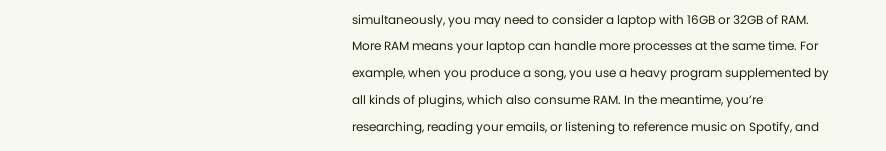simultaneously, you may need to consider a laptop with 16GB or 32GB of RAM. More RAM means your laptop can handle more processes at the same time. For example, when you produce a song, you use a heavy program supplemented by all kinds of plugins, which also consume RAM. In the meantime, you’re researching, reading your emails, or listening to reference music on Spotify, and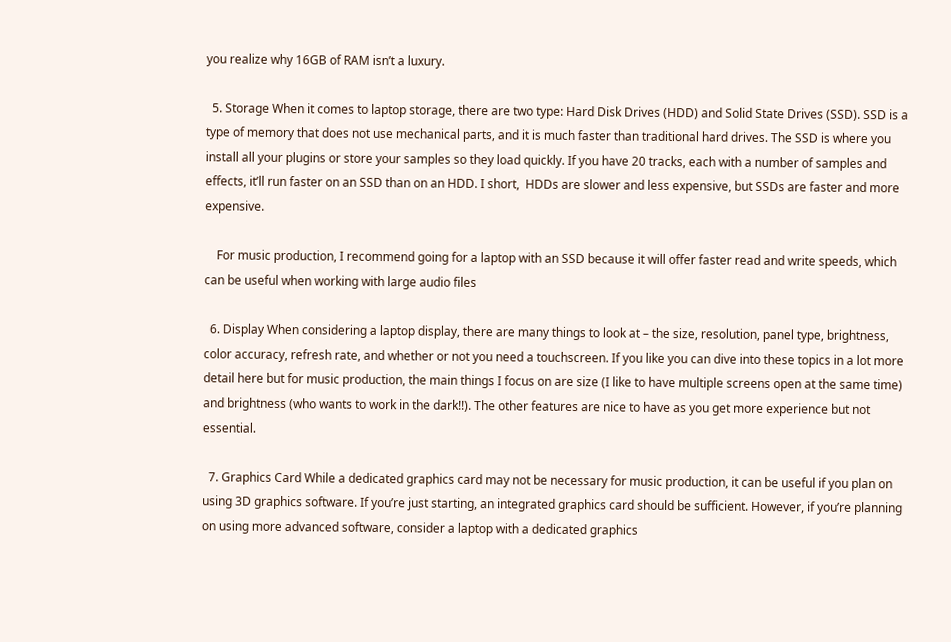you realize why 16GB of RAM isn’t a luxury.

  5. Storage When it comes to laptop storage, there are two type: Hard Disk Drives (HDD) and Solid State Drives (SSD). SSD is a type of memory that does not use mechanical parts, and it is much faster than traditional hard drives. The SSD is where you install all your plugins or store your samples so they load quickly. If you have 20 tracks, each with a number of samples and effects, it’ll run faster on an SSD than on an HDD. I short,  HDDs are slower and less expensive, but SSDs are faster and more expensive.

    For music production, I recommend going for a laptop with an SSD because it will offer faster read and write speeds, which can be useful when working with large audio files

  6. Display When considering a laptop display, there are many things to look at – the size, resolution, panel type, brightness, color accuracy, refresh rate, and whether or not you need a touchscreen. If you like you can dive into these topics in a lot more detail here but for music production, the main things I focus on are size (I like to have multiple screens open at the same time) and brightness (who wants to work in the dark!!). The other features are nice to have as you get more experience but not essential.

  7. Graphics Card While a dedicated graphics card may not be necessary for music production, it can be useful if you plan on using 3D graphics software. If you’re just starting, an integrated graphics card should be sufficient. However, if you’re planning on using more advanced software, consider a laptop with a dedicated graphics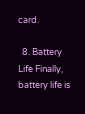card.

  8. Battery Life Finally, battery life is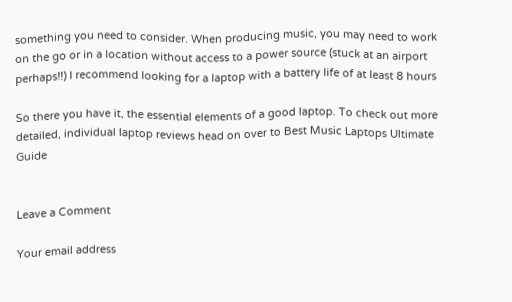something you need to consider. When producing music, you may need to work on the go or in a location without access to a power source (stuck at an airport perhaps!!) I recommend looking for a laptop with a battery life of at least 8 hours

So there you have it, the essential elements of a good laptop. To check out more detailed, individual laptop reviews head on over to Best Music Laptops Ultimate Guide


Leave a Comment

Your email address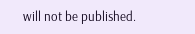will not be published.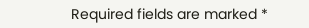Required fields are marked *